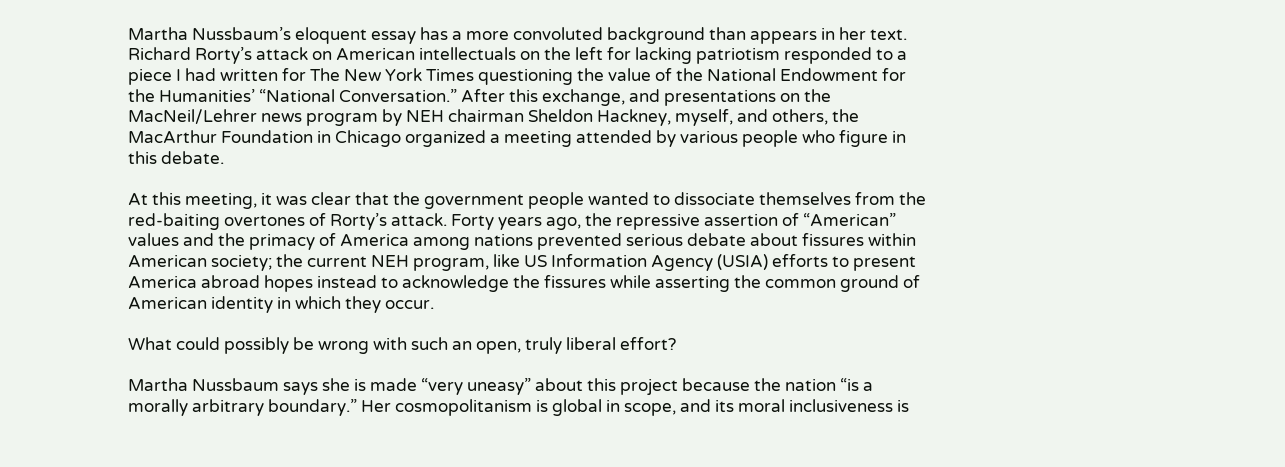Martha Nussbaum’s eloquent essay has a more convoluted background than appears in her text. Richard Rorty’s attack on American intellectuals on the left for lacking patriotism responded to a piece I had written for The New York Times questioning the value of the National Endowment for the Humanities’ “National Conversation.” After this exchange, and presentations on the MacNeil/Lehrer news program by NEH chairman Sheldon Hackney, myself, and others, the MacArthur Foundation in Chicago organized a meeting attended by various people who figure in this debate.

At this meeting, it was clear that the government people wanted to dissociate themselves from the red-baiting overtones of Rorty’s attack. Forty years ago, the repressive assertion of “American” values and the primacy of America among nations prevented serious debate about fissures within American society; the current NEH program, like US Information Agency (USIA) efforts to present America abroad hopes instead to acknowledge the fissures while asserting the common ground of American identity in which they occur.

What could possibly be wrong with such an open, truly liberal effort?

Martha Nussbaum says she is made “very uneasy” about this project because the nation “is a morally arbitrary boundary.” Her cosmopolitanism is global in scope, and its moral inclusiveness is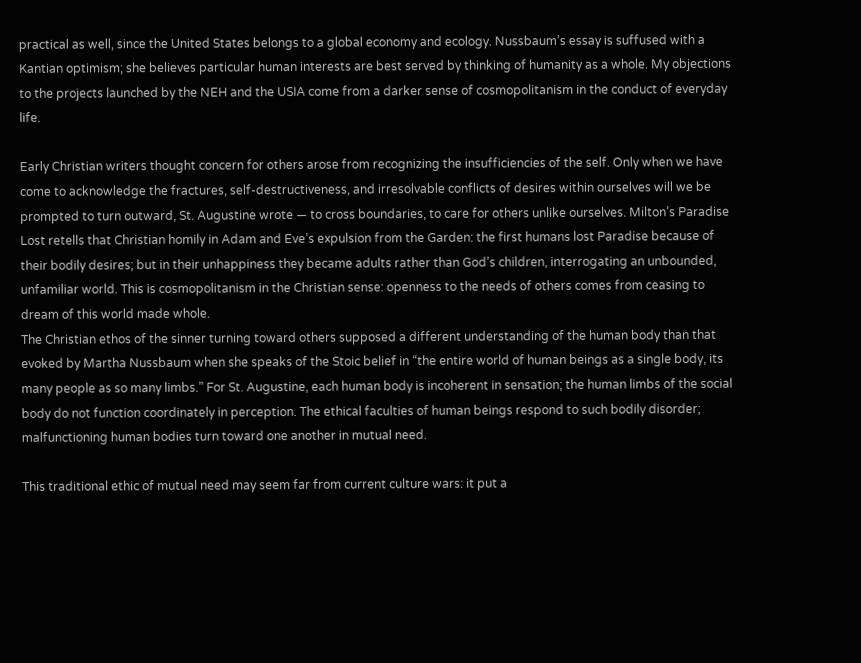practical as well, since the United States belongs to a global economy and ecology. Nussbaum’s essay is suffused with a Kantian optimism; she believes particular human interests are best served by thinking of humanity as a whole. My objections to the projects launched by the NEH and the USIA come from a darker sense of cosmopolitanism in the conduct of everyday life.

Early Christian writers thought concern for others arose from recognizing the insufficiencies of the self. Only when we have come to acknowledge the fractures, self-destructiveness, and irresolvable conflicts of desires within ourselves will we be prompted to turn outward, St. Augustine wrote — to cross boundaries, to care for others unlike ourselves. Milton’s Paradise Lost retells that Christian homily in Adam and Eve’s expulsion from the Garden: the first humans lost Paradise because of their bodily desires; but in their unhappiness they became adults rather than God’s children, interrogating an unbounded, unfamiliar world. This is cosmopolitanism in the Christian sense: openness to the needs of others comes from ceasing to dream of this world made whole.
The Christian ethos of the sinner turning toward others supposed a different understanding of the human body than that evoked by Martha Nussbaum when she speaks of the Stoic belief in “the entire world of human beings as a single body, its many people as so many limbs.” For St. Augustine, each human body is incoherent in sensation; the human limbs of the social body do not function coordinately in perception. The ethical faculties of human beings respond to such bodily disorder; malfunctioning human bodies turn toward one another in mutual need.

This traditional ethic of mutual need may seem far from current culture wars: it put a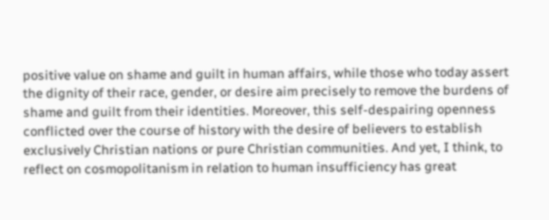positive value on shame and guilt in human affairs, while those who today assert the dignity of their race, gender, or desire aim precisely to remove the burdens of shame and guilt from their identities. Moreover, this self-despairing openness conflicted over the course of history with the desire of believers to establish exclusively Christian nations or pure Christian communities. And yet, I think, to reflect on cosmopolitanism in relation to human insufficiency has great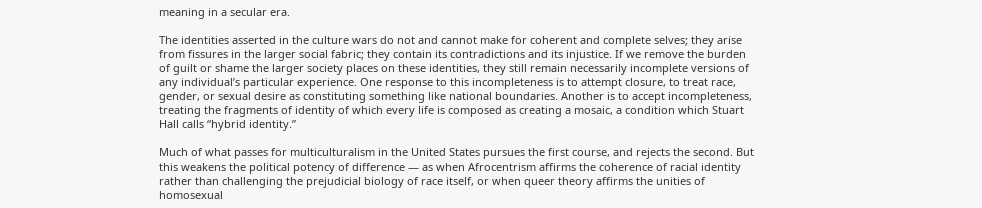meaning in a secular era.

The identities asserted in the culture wars do not and cannot make for coherent and complete selves; they arise from fissures in the larger social fabric; they contain its contradictions and its injustice. If we remove the burden of guilt or shame the larger society places on these identities, they still remain necessarily incomplete versions of any individual’s particular experience. One response to this incompleteness is to attempt closure, to treat race, gender, or sexual desire as constituting something like national boundaries. Another is to accept incompleteness, treating the fragments of identity of which every life is composed as creating a mosaic, a condition which Stuart Hall calls “hybrid identity.”

Much of what passes for multiculturalism in the United States pursues the first course, and rejects the second. But this weakens the political potency of difference — as when Afrocentrism affirms the coherence of racial identity rather than challenging the prejudicial biology of race itself, or when queer theory affirms the unities of homosexual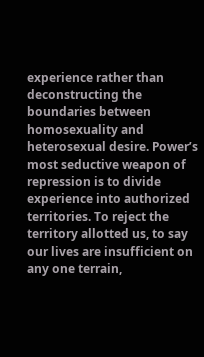experience rather than deconstructing the boundaries between homosexuality and heterosexual desire. Power’s most seductive weapon of repression is to divide experience into authorized territories. To reject the territory allotted us, to say our lives are insufficient on any one terrain,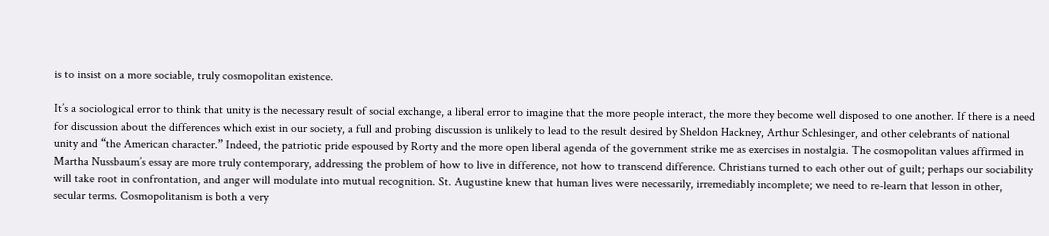is to insist on a more sociable, truly cosmopolitan existence.

It’s a sociological error to think that unity is the necessary result of social exchange, a liberal error to imagine that the more people interact, the more they become well disposed to one another. If there is a need for discussion about the differences which exist in our society, a full and probing discussion is unlikely to lead to the result desired by Sheldon Hackney, Arthur Schlesinger, and other celebrants of national unity and “the American character.” Indeed, the patriotic pride espoused by Rorty and the more open liberal agenda of the government strike me as exercises in nostalgia. The cosmopolitan values affirmed in Martha Nussbaum’s essay are more truly contemporary, addressing the problem of how to live in difference, not how to transcend difference. Christians turned to each other out of guilt; perhaps our sociability will take root in confrontation, and anger will modulate into mutual recognition. St. Augustine knew that human lives were necessarily, irremediably incomplete; we need to re-learn that lesson in other, secular terms. Cosmopolitanism is both a very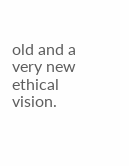old and a very new ethical vision.